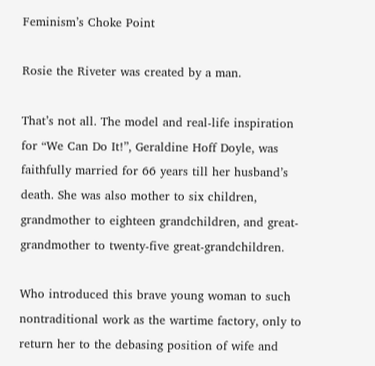Feminism’s Choke Point

Rosie the Riveter was created by a man.

That’s not all. The model and real-life inspiration for “We Can Do It!”, Geraldine Hoff Doyle, was faithfully married for 66 years till her husband’s death. She was also mother to six children, grandmother to eighteen grandchildren, and great-grandmother to twenty-five great-grandchildren.

Who introduced this brave young woman to such nontraditional work as the wartime factory, only to return her to the debasing position of wife and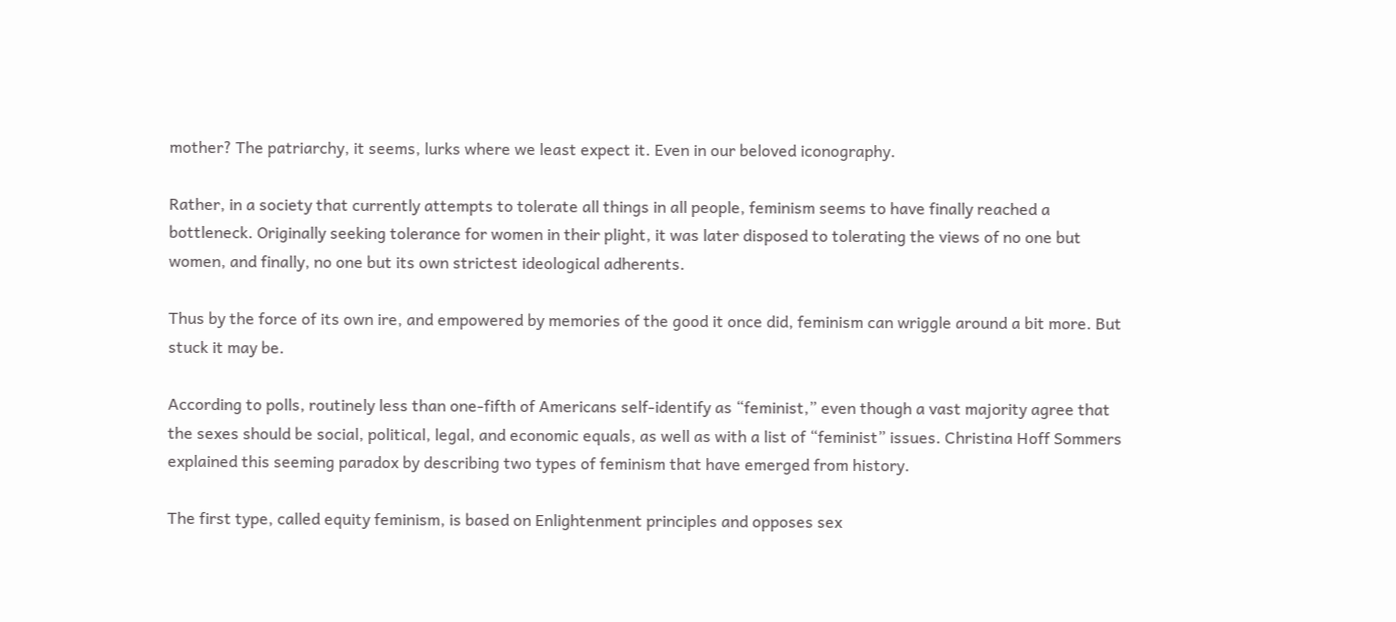mother? The patriarchy, it seems, lurks where we least expect it. Even in our beloved iconography.

Rather, in a society that currently attempts to tolerate all things in all people, feminism seems to have finally reached a bottleneck. Originally seeking tolerance for women in their plight, it was later disposed to tolerating the views of no one but women, and finally, no one but its own strictest ideological adherents.

Thus by the force of its own ire, and empowered by memories of the good it once did, feminism can wriggle around a bit more. But stuck it may be.

According to polls, routinely less than one-fifth of Americans self-identify as “feminist,” even though a vast majority agree that the sexes should be social, political, legal, and economic equals, as well as with a list of “feminist” issues. Christina Hoff Sommers explained this seeming paradox by describing two types of feminism that have emerged from history.

The first type, called equity feminism, is based on Enlightenment principles and opposes sex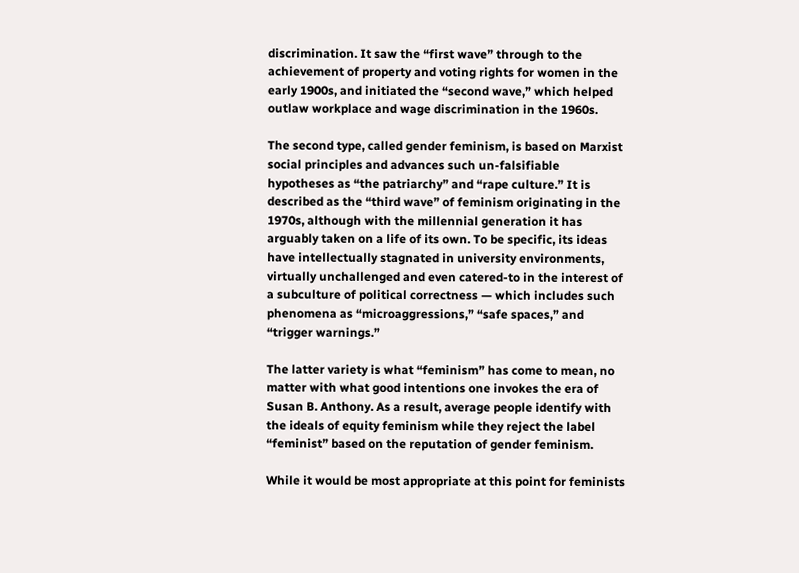discrimination. It saw the “first wave” through to the achievement of property and voting rights for women in the early 1900s, and initiated the “second wave,” which helped outlaw workplace and wage discrimination in the 1960s.

The second type, called gender feminism, is based on Marxist social principles and advances such un-falsifiable hypotheses as “the patriarchy” and “rape culture.” It is described as the “third wave” of feminism originating in the 1970s, although with the millennial generation it has arguably taken on a life of its own. To be specific, its ideas have intellectually stagnated in university environments, virtually unchallenged and even catered-to in the interest of a subculture of political correctness — which includes such phenomena as “microaggressions,” “safe spaces,” and “trigger warnings.”

The latter variety is what “feminism” has come to mean, no matter with what good intentions one invokes the era of Susan B. Anthony. As a result, average people identify with the ideals of equity feminism while they reject the label “feminist” based on the reputation of gender feminism.

While it would be most appropriate at this point for feminists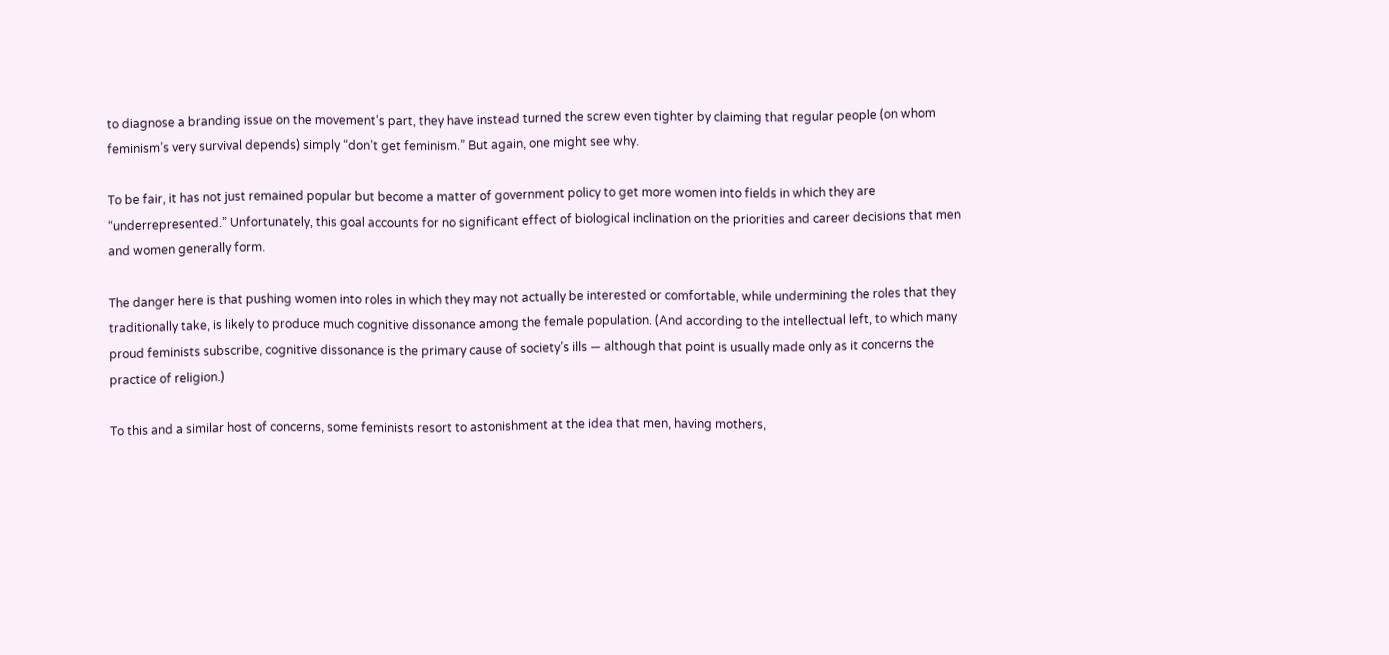to diagnose a branding issue on the movement’s part, they have instead turned the screw even tighter by claiming that regular people (on whom feminism’s very survival depends) simply “don’t get feminism.” But again, one might see why.

To be fair, it has not just remained popular but become a matter of government policy to get more women into fields in which they are “underrepresented.” Unfortunately, this goal accounts for no significant effect of biological inclination on the priorities and career decisions that men and women generally form.

The danger here is that pushing women into roles in which they may not actually be interested or comfortable, while undermining the roles that they traditionally take, is likely to produce much cognitive dissonance among the female population. (And according to the intellectual left, to which many proud feminists subscribe, cognitive dissonance is the primary cause of society’s ills — although that point is usually made only as it concerns the practice of religion.)

To this and a similar host of concerns, some feminists resort to astonishment at the idea that men, having mothers,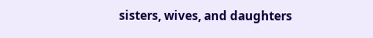sisters, wives, and daughters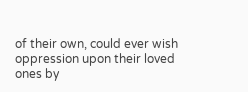of their own, could ever wish oppression upon their loved ones by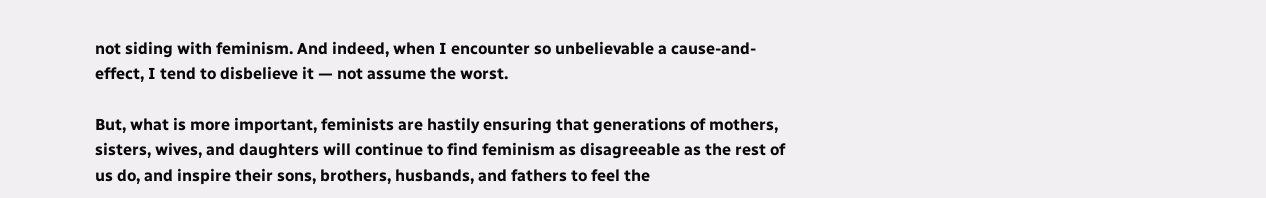not siding with feminism. And indeed, when I encounter so unbelievable a cause-and-effect, I tend to disbelieve it — not assume the worst.

But, what is more important, feminists are hastily ensuring that generations of mothers, sisters, wives, and daughters will continue to find feminism as disagreeable as the rest of us do, and inspire their sons, brothers, husbands, and fathers to feel the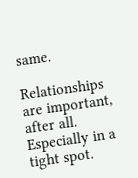same.

Relationships are important, after all. Especially in a tight spot.